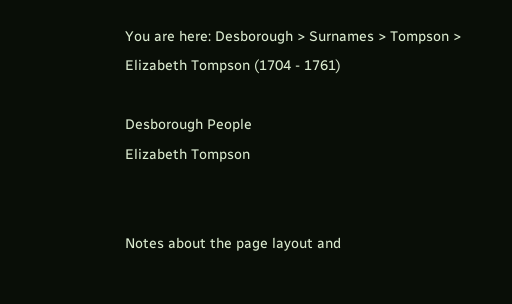You are here: Desborough > Surnames > Tompson > Elizabeth Tompson (1704 - 1761)

Desborough People
Elizabeth Tompson


Notes about the page layout and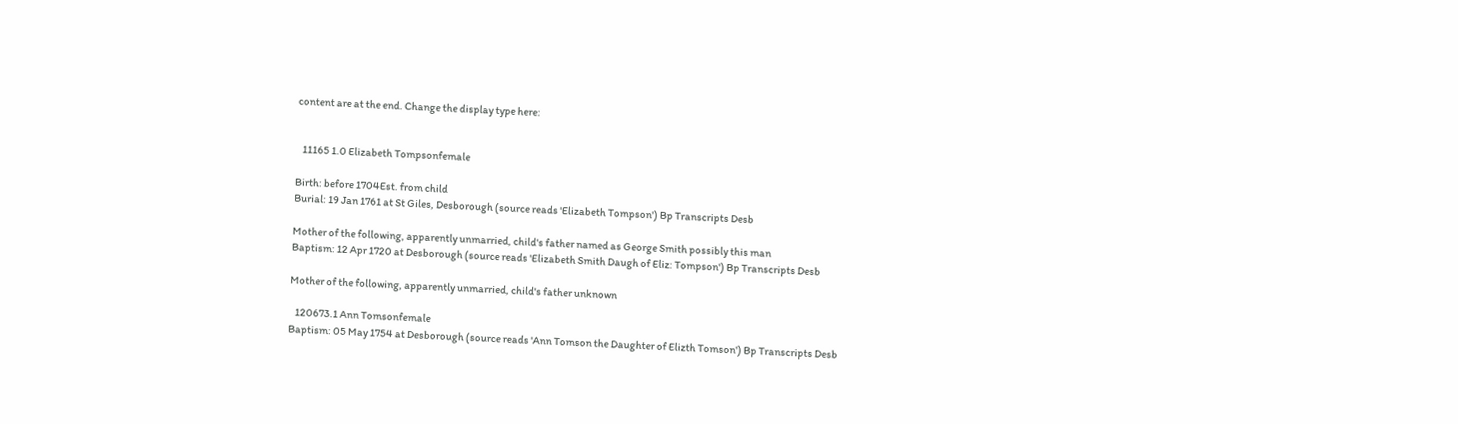content are at the end. Change the display type here:


   11165 1.0 Elizabeth Tompsonfemale

Birth: before 1704Est. from child
Burial: 19 Jan 1761 at St Giles, Desborough (source reads 'Elizabeth Tompson') Bp Transcripts Desb

Mother of the following, apparently unmarried, child's father named as George Smith possibly this man
Baptism: 12 Apr 1720 at Desborough (source reads 'Elizabeth Smith Daugh of Eliz: Tompson') Bp Transcripts Desb

Mother of the following, apparently unmarried, child's father unknown

   120673.1 Ann Tomsonfemale
Baptism: 05 May 1754 at Desborough (source reads 'Ann Tomson the Daughter of Elizth Tomson') Bp Transcripts Desb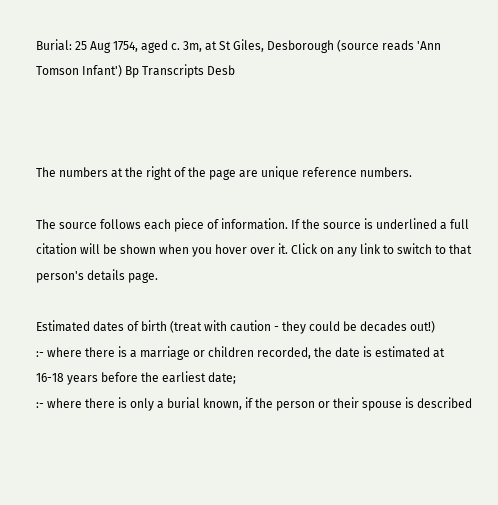Burial: 25 Aug 1754, aged c. 3m, at St Giles, Desborough (source reads 'Ann Tomson Infant') Bp Transcripts Desb



The numbers at the right of the page are unique reference numbers.

The source follows each piece of information. If the source is underlined a full citation will be shown when you hover over it. Click on any link to switch to that person's details page.

Estimated dates of birth (treat with caution - they could be decades out!)
:- where there is a marriage or children recorded, the date is estimated at 16-18 years before the earliest date;
:- where there is only a burial known, if the person or their spouse is described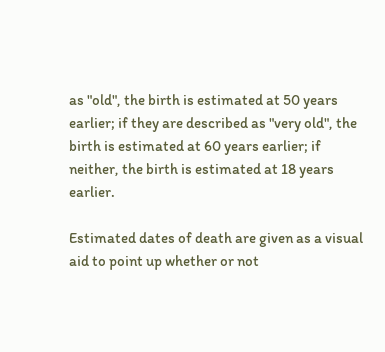as "old", the birth is estimated at 50 years earlier; if they are described as "very old", the birth is estimated at 60 years earlier; if neither, the birth is estimated at 18 years earlier.

Estimated dates of death are given as a visual aid to point up whether or not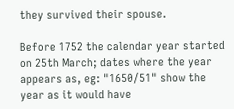they survived their spouse.

Before 1752 the calendar year started on 25th March; dates where the year appears as, eg: "1650/51" show the year as it would have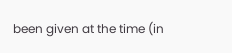been given at the time (in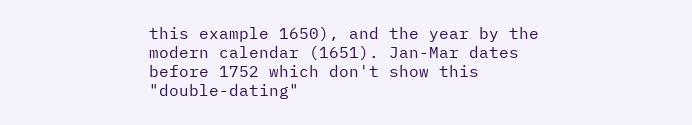this example 1650), and the year by the modern calendar (1651). Jan-Mar dates before 1752 which don't show this "double-dating"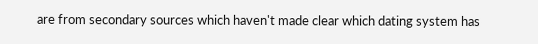are from secondary sources which haven't made clear which dating system has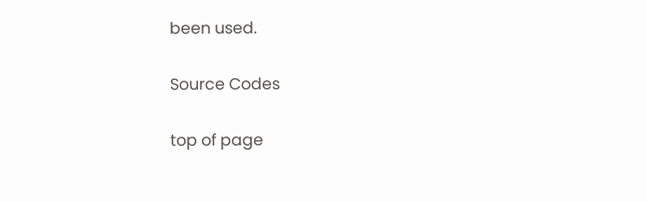been used.

Source Codes

top of page